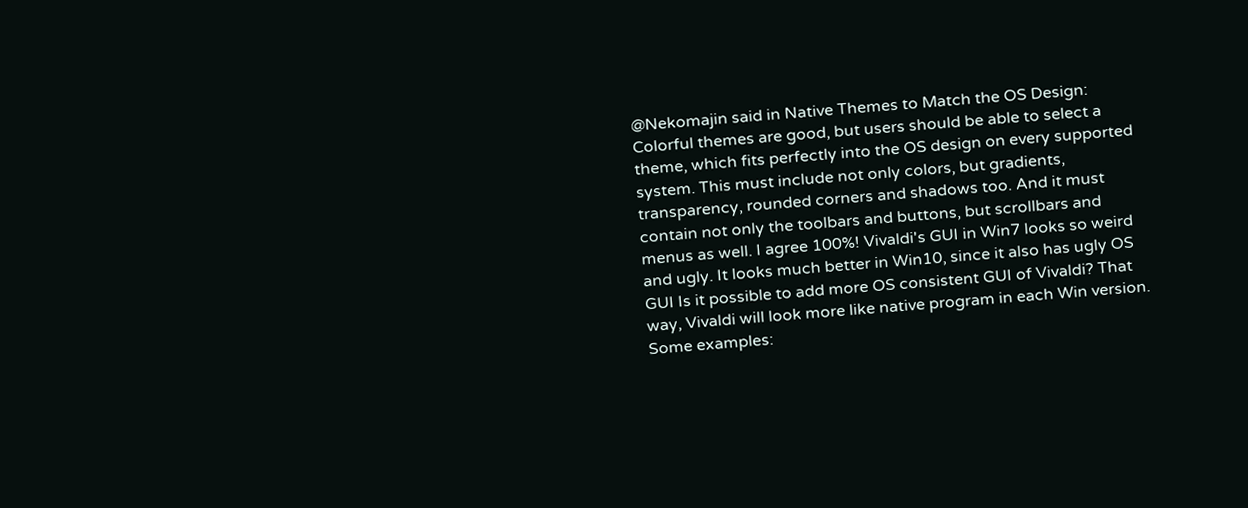@Nekomajin said in Native Themes to Match the OS Design: Colorful themes are good, but users should be able to select a theme, which fits perfectly into the OS design on every supported system. This must include not only colors, but gradients, transparency, rounded corners and shadows too. And it must contain not only the toolbars and buttons, but scrollbars and menus as well. I agree 100%! Vivaldi's GUI in Win7 looks so weird and ugly. It looks much better in Win10, since it also has ugly OS GUI Is it possible to add more OS consistent GUI of Vivaldi? That way, Vivaldi will look more like native program in each Win version. Some examples: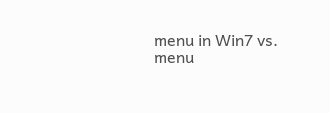menu in Win7 vs. menu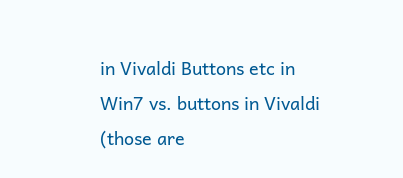in Vivaldi Buttons etc in Win7 vs. buttons in Vivaldi (those are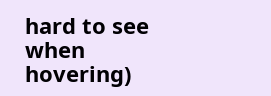hard to see when hovering)